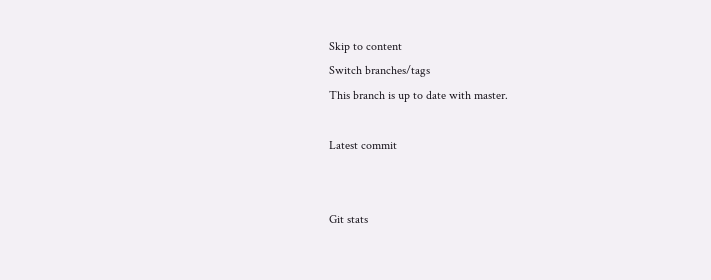Skip to content
Switch branches/tags
This branch is up to date with master.

Latest commit


Git stats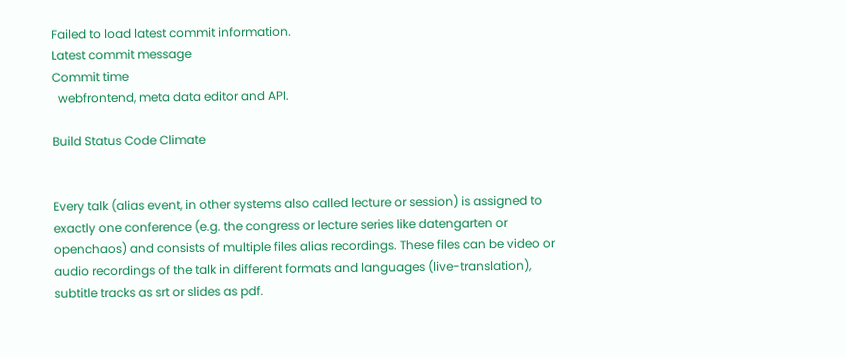Failed to load latest commit information.
Latest commit message
Commit time
  webfrontend, meta data editor and API.

Build Status Code Climate


Every talk (alias event, in other systems also called lecture or session) is assigned to exactly one conference (e.g. the congress or lecture series like datengarten or openchaos) and consists of multiple files alias recordings. These files can be video or audio recordings of the talk in different formats and languages (live-translation), subtitle tracks as srt or slides as pdf.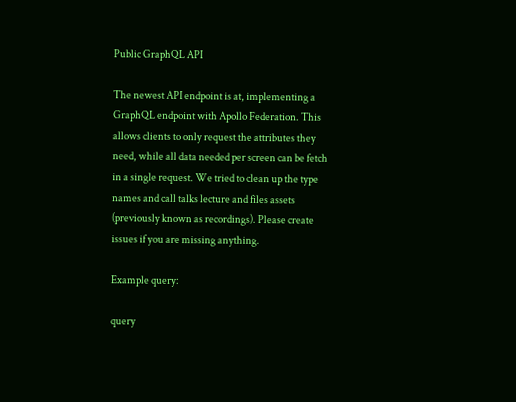Public GraphQL API

The newest API endpoint is at, implementing a GraphQL endpoint with Apollo Federation. This allows clients to only request the attributes they need, while all data needed per screen can be fetch in a single request. We tried to clean up the type names and call talks lecture and files assets (previously known as recordings). Please create issues if you are missing anything.

Example query:

query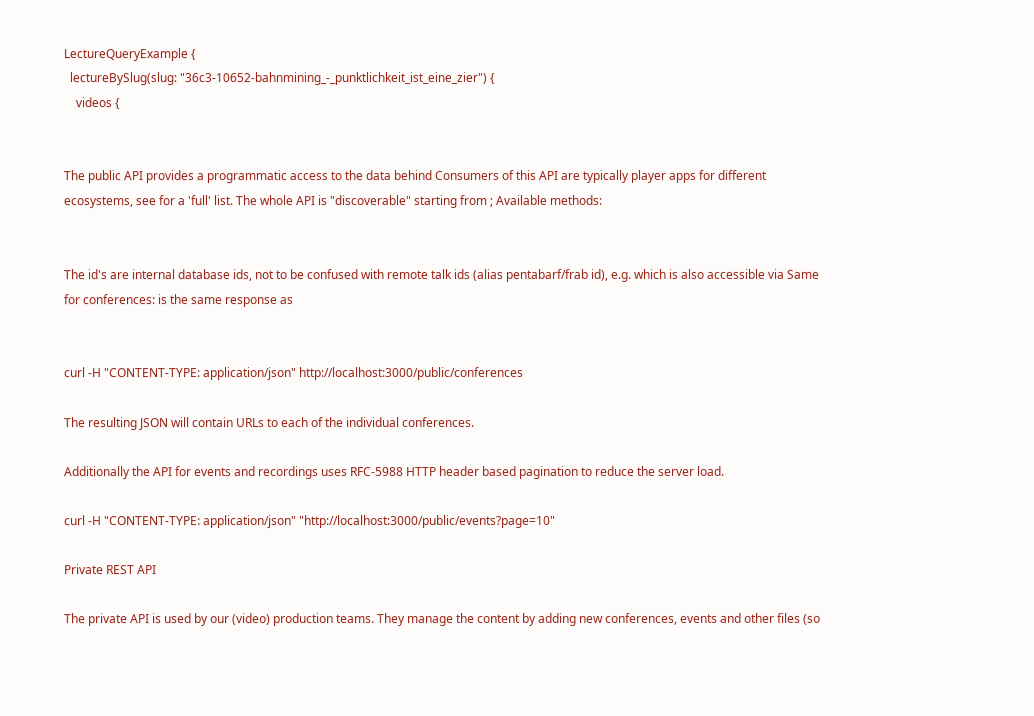LectureQueryExample {
  lectureBySlug(slug: "36c3-10652-bahnmining_-_punktlichkeit_ist_eine_zier") {
    videos {


The public API provides a programmatic access to the data behind Consumers of this API are typically player apps for different ecosystems, see for a 'full' list. The whole API is "discoverable" starting from ; Available methods:


The id's are internal database ids, not to be confused with remote talk ids (alias pentabarf/frab id), e.g. which is also accessible via Same for conferences: is the same response as


curl -H "CONTENT-TYPE: application/json" http://localhost:3000/public/conferences

The resulting JSON will contain URLs to each of the individual conferences.

Additionally the API for events and recordings uses RFC-5988 HTTP header based pagination to reduce the server load.

curl -H "CONTENT-TYPE: application/json" "http://localhost:3000/public/events?page=10"

Private REST API

The private API is used by our (video) production teams. They manage the content by adding new conferences, events and other files (so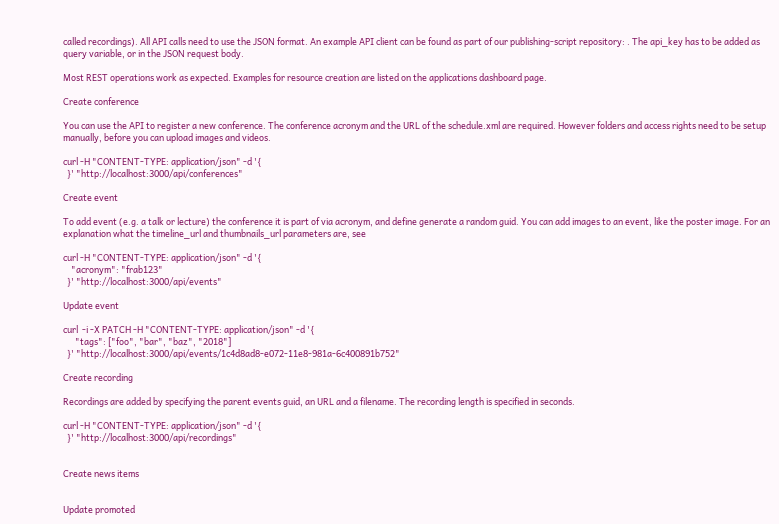called recordings). All API calls need to use the JSON format. An example API client can be found as part of our publishing-script repository: . The api_key has to be added as query variable, or in the JSON request body.

Most REST operations work as expected. Examples for resource creation are listed on the applications dashboard page.

Create conference

You can use the API to register a new conference. The conference acronym and the URL of the schedule.xml are required. However folders and access rights need to be setup manually, before you can upload images and videos.

curl -H "CONTENT-TYPE: application/json" -d '{
  }' "http://localhost:3000/api/conferences"

Create event

To add event (e.g. a talk or lecture) the conference it is part of via acronym, and define generate a random guid. You can add images to an event, like the poster image. For an explanation what the timeline_url and thumbnails_url parameters are, see

curl -H "CONTENT-TYPE: application/json" -d '{
    "acronym": "frab123"
  }' "http://localhost:3000/api/events"

Update event

curl  -i -X PATCH -H "CONTENT-TYPE: application/json" -d '{
      "tags": ["foo", "bar", "baz", "2018"]
  }' "http://localhost:3000/api/events/1c4d8ad8-e072-11e8-981a-6c400891b752"

Create recording

Recordings are added by specifying the parent events guid, an URL and a filename. The recording length is specified in seconds.

curl -H "CONTENT-TYPE: application/json" -d '{
  }' "http://localhost:3000/api/recordings"


Create news items


Update promoted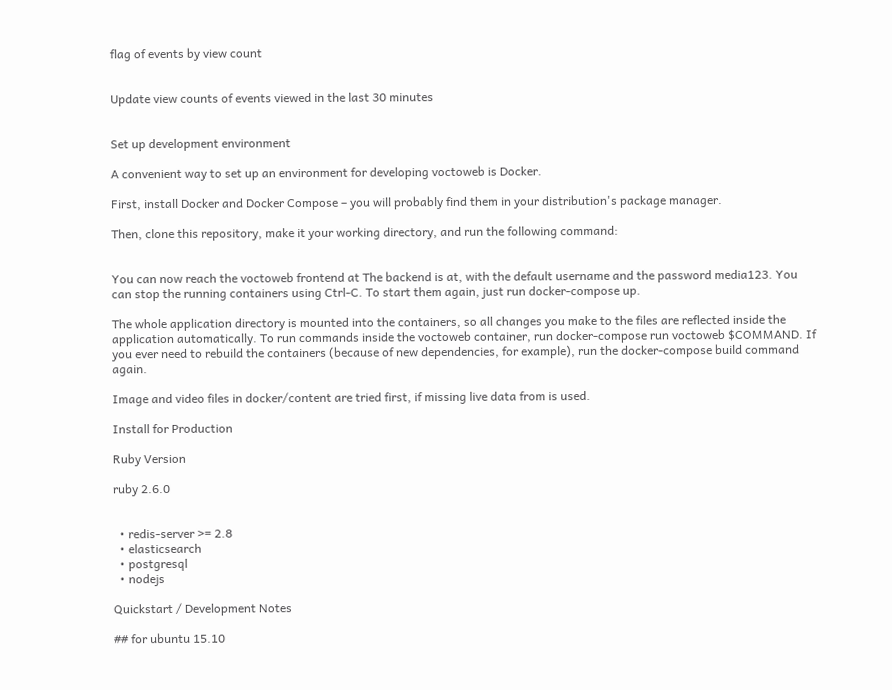flag of events by view count


Update view counts of events viewed in the last 30 minutes


Set up development environment

A convenient way to set up an environment for developing voctoweb is Docker.

First, install Docker and Docker Compose – you will probably find them in your distribution's package manager.

Then, clone this repository, make it your working directory, and run the following command:


You can now reach the voctoweb frontend at The backend is at, with the default username and the password media123. You can stop the running containers using Ctrl-C. To start them again, just run docker-compose up.

The whole application directory is mounted into the containers, so all changes you make to the files are reflected inside the application automatically. To run commands inside the voctoweb container, run docker-compose run voctoweb $COMMAND. If you ever need to rebuild the containers (because of new dependencies, for example), run the docker-compose build command again.

Image and video files in docker/content are tried first, if missing live data from is used.

Install for Production

Ruby Version

ruby 2.6.0


  • redis-server >= 2.8
  • elasticsearch
  • postgresql
  • nodejs

Quickstart / Development Notes

## for ubuntu 15.10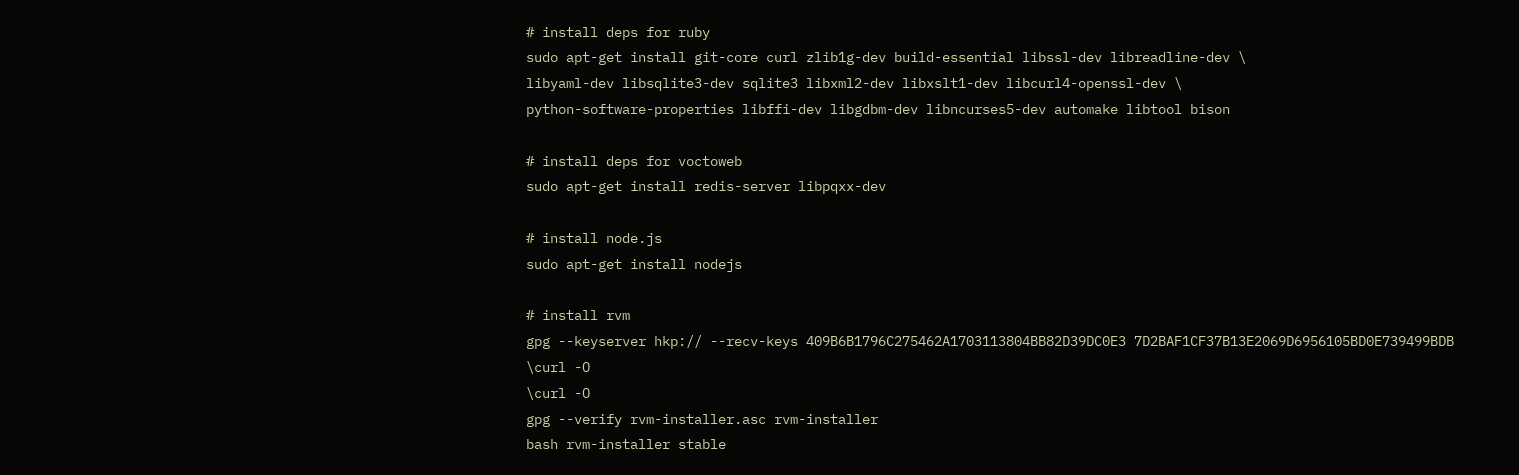# install deps for ruby
sudo apt-get install git-core curl zlib1g-dev build-essential libssl-dev libreadline-dev \
libyaml-dev libsqlite3-dev sqlite3 libxml2-dev libxslt1-dev libcurl4-openssl-dev \
python-software-properties libffi-dev libgdbm-dev libncurses5-dev automake libtool bison

# install deps for voctoweb
sudo apt-get install redis-server libpqxx-dev

# install node.js
sudo apt-get install nodejs

# install rvm
gpg --keyserver hkp:// --recv-keys 409B6B1796C275462A1703113804BB82D39DC0E3 7D2BAF1CF37B13E2069D6956105BD0E739499BDB
\curl -O
\curl -O
gpg --verify rvm-installer.asc rvm-installer
bash rvm-installer stable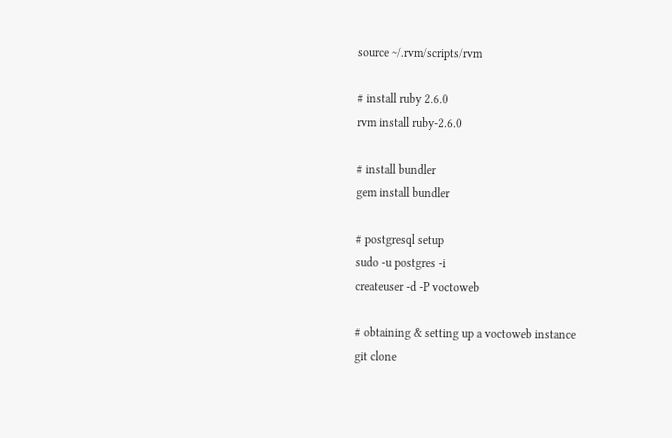source ~/.rvm/scripts/rvm

# install ruby 2.6.0
rvm install ruby-2.6.0

# install bundler
gem install bundler

# postgresql setup
sudo -u postgres -i
createuser -d -P voctoweb

# obtaining & setting up a voctoweb instance
git clone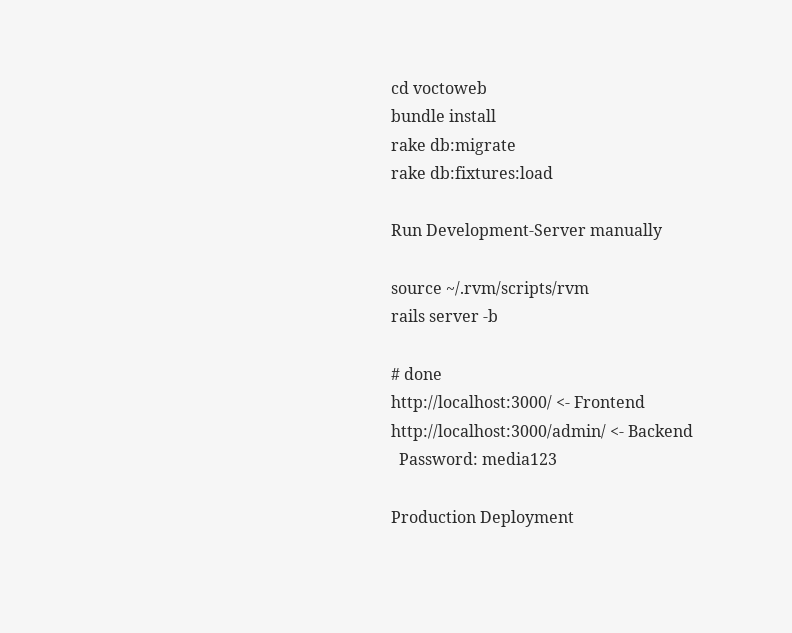cd voctoweb
bundle install
rake db:migrate
rake db:fixtures:load

Run Development-Server manually

source ~/.rvm/scripts/rvm
rails server -b

# done
http://localhost:3000/ <- Frontend
http://localhost:3000/admin/ <- Backend
  Password: media123

Production Deployment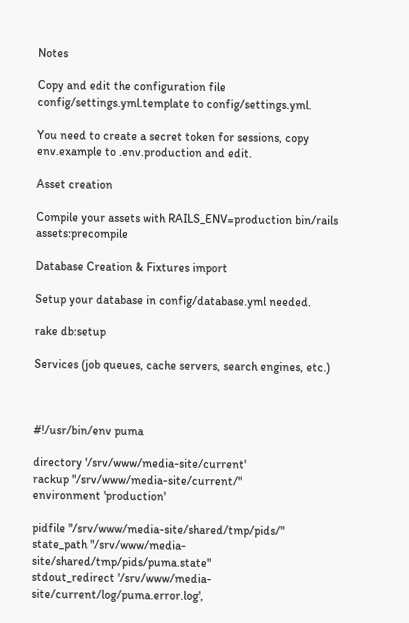Notes

Copy and edit the configuration file config/settings.yml.template to config/settings.yml.

You need to create a secret token for sessions, copy env.example to .env.production and edit.

Asset creation

Compile your assets with RAILS_ENV=production bin/rails assets:precompile

Database Creation & Fixtures import

Setup your database in config/database.yml needed.

rake db:setup

Services (job queues, cache servers, search engines, etc.)



#!/usr/bin/env puma

directory '/srv/www/media-site/current'
rackup "/srv/www/media-site/current/"
environment 'production'

pidfile "/srv/www/media-site/shared/tmp/pids/"
state_path "/srv/www/media-site/shared/tmp/pids/puma.state"
stdout_redirect '/srv/www/media-site/current/log/puma.error.log',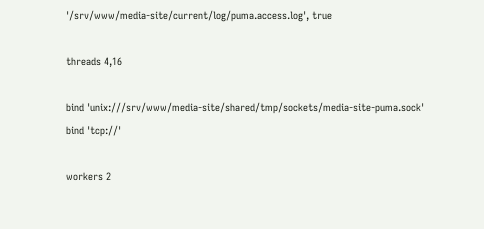'/srv/www/media-site/current/log/puma.access.log', true

threads 4,16

bind 'unix:///srv/www/media-site/shared/tmp/sockets/media-site-puma.sock'
bind 'tcp://'

workers 2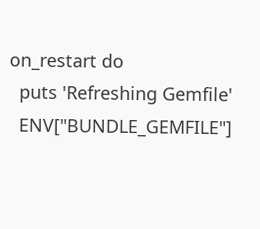on_restart do
  puts 'Refreshing Gemfile'
  ENV["BUNDLE_GEMFILE"]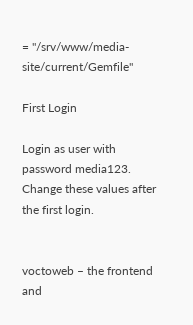= "/srv/www/media-site/current/Gemfile"

First Login

Login as user with password media123. Change these values after the first login.


voctoweb – the frontend and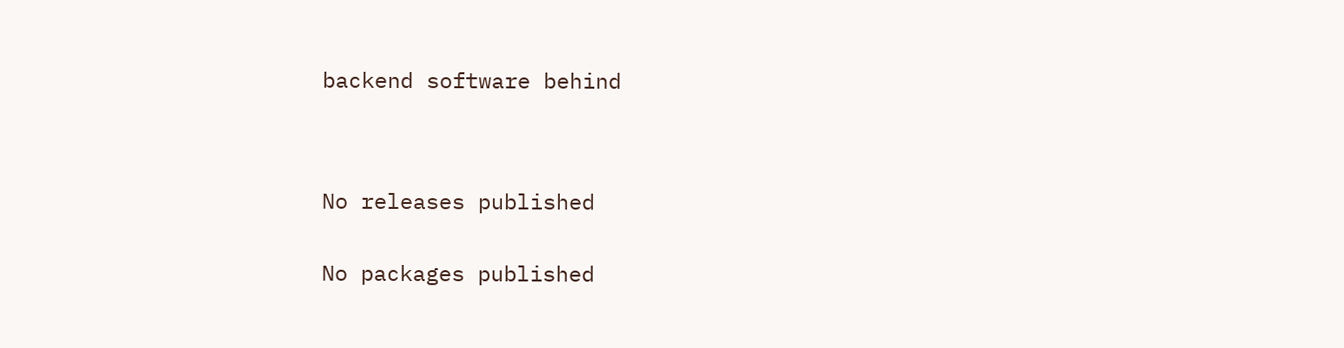backend software behind




No releases published


No packages published